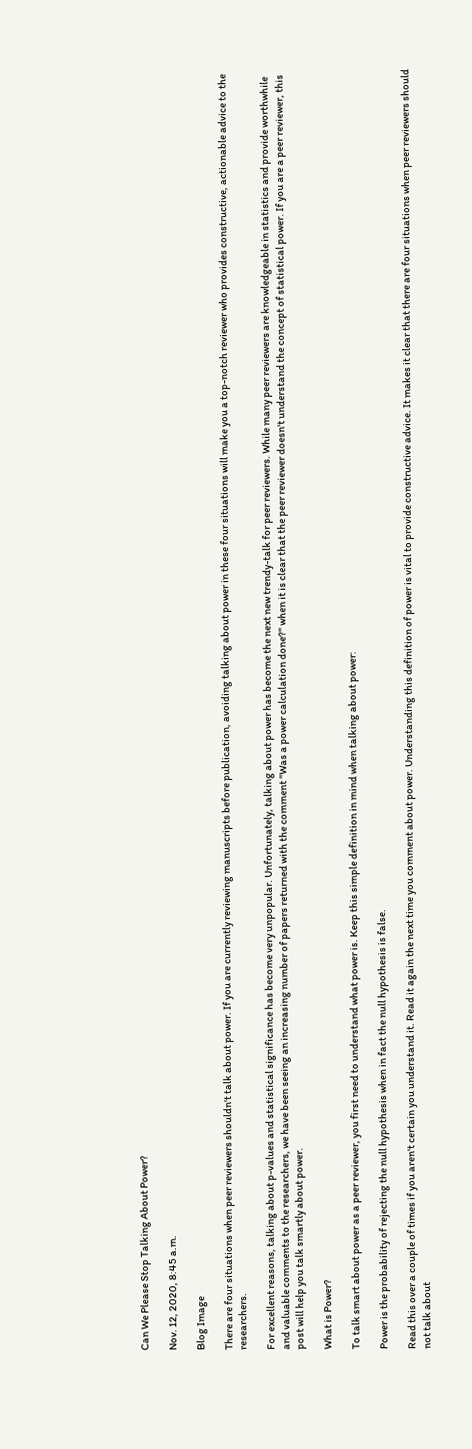Can We Please Stop Talking About Power?

Nov. 12, 2020, 8:45 a.m.

Blog Image

There are four situations when peer reviewers shouldn't talk about power. If you are currently reviewing manuscripts before publication, avoiding talking about power in these four situations will make you a top-notch reviewer who provides constructive, actionable advice to the researchers.

For excellent reasons, talking about p-values and statistical significance has become very unpopular. Unfortunately, talking about power has become the next new trendy-talk for peer reviewers. While many peer reviewers are knowledgeable in statistics and provide worthwhile and valuable comments to the researchers, we have been seeing an increasing number of papers returned with the comment "Was a power calculation done?" when it is clear that the peer reviewer doesn't understand the concept of statistical power. If you are a peer reviewer, this post will help you talk smartly about power.

What is Power?

To talk smart about power as a peer reviewer, you first need to understand what power is. Keep this simple definition in mind when talking about power:

Power is the probability of rejecting the null hypothesis when in fact the null hypothesis is false.

Read this over a couple of times if you aren't certain you understand it. Read it again the next time you comment about power. Understanding this definition of power is vital to provide constructive advice. It makes it clear that there are four situations when peer reviewers should not talk about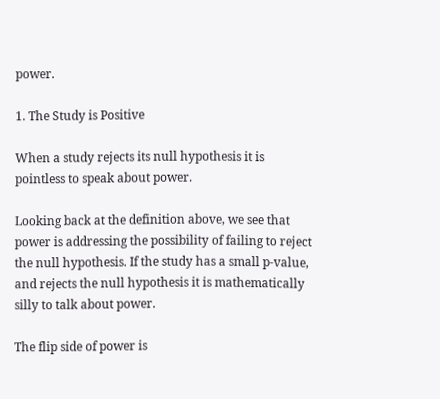power.

1. The Study is Positive

When a study rejects its null hypothesis it is pointless to speak about power.

Looking back at the definition above, we see that power is addressing the possibility of failing to reject the null hypothesis. If the study has a small p-value, and rejects the null hypothesis it is mathematically silly to talk about power.

The flip side of power is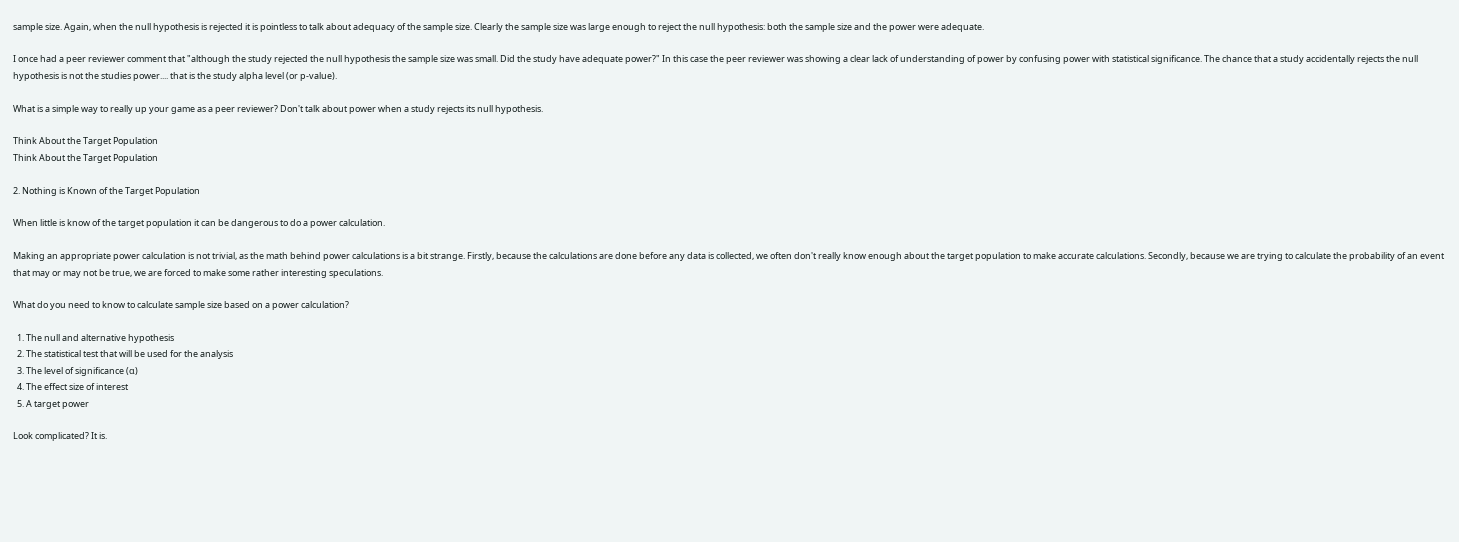sample size. Again, when the null hypothesis is rejected it is pointless to talk about adequacy of the sample size. Clearly the sample size was large enough to reject the null hypothesis: both the sample size and the power were adequate.

I once had a peer reviewer comment that "although the study rejected the null hypothesis the sample size was small. Did the study have adequate power?" In this case the peer reviewer was showing a clear lack of understanding of power by confusing power with statistical significance. The chance that a study accidentally rejects the null hypothesis is not the studies power.... that is the study alpha level (or p-value).

What is a simple way to really up your game as a peer reviewer? Don't talk about power when a study rejects its null hypothesis.

Think About the Target Population
Think About the Target Population

2. Nothing is Known of the Target Population

When little is know of the target population it can be dangerous to do a power calculation.

Making an appropriate power calculation is not trivial, as the math behind power calculations is a bit strange. Firstly, because the calculations are done before any data is collected, we often don't really know enough about the target population to make accurate calculations. Secondly, because we are trying to calculate the probability of an event that may or may not be true, we are forced to make some rather interesting speculations.

What do you need to know to calculate sample size based on a power calculation?

  1. The null and alternative hypothesis
  2. The statistical test that will be used for the analysis
  3. The level of significance (α)
  4. The effect size of interest
  5. A target power

Look complicated? It is.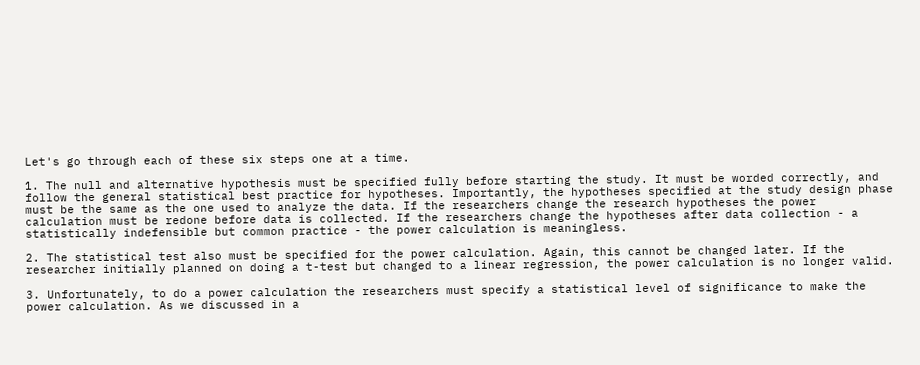Let's go through each of these six steps one at a time.

1. The null and alternative hypothesis must be specified fully before starting the study. It must be worded correctly, and follow the general statistical best practice for hypotheses. Importantly, the hypotheses specified at the study design phase must be the same as the one used to analyze the data. If the researchers change the research hypotheses the power calculation must be redone before data is collected. If the researchers change the hypotheses after data collection - a statistically indefensible but common practice - the power calculation is meaningless.

2. The statistical test also must be specified for the power calculation. Again, this cannot be changed later. If the researcher initially planned on doing a t-test but changed to a linear regression, the power calculation is no longer valid.

3. Unfortunately, to do a power calculation the researchers must specify a statistical level of significance to make the power calculation. As we discussed in a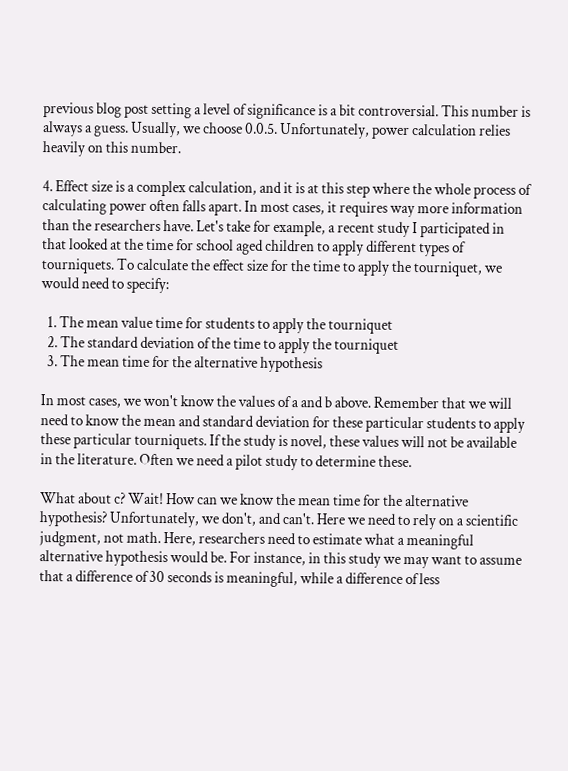previous blog post setting a level of significance is a bit controversial. This number is always a guess. Usually, we choose 0.0.5. Unfortunately, power calculation relies heavily on this number.

4. Effect size is a complex calculation, and it is at this step where the whole process of calculating power often falls apart. In most cases, it requires way more information than the researchers have. Let's take for example, a recent study I participated in that looked at the time for school aged children to apply different types of tourniquets. To calculate the effect size for the time to apply the tourniquet, we would need to specify:

  1. The mean value time for students to apply the tourniquet
  2. The standard deviation of the time to apply the tourniquet
  3. The mean time for the alternative hypothesis

In most cases, we won't know the values of a and b above. Remember that we will need to know the mean and standard deviation for these particular students to apply these particular tourniquets. If the study is novel, these values will not be available in the literature. Often we need a pilot study to determine these.

What about c? Wait! How can we know the mean time for the alternative hypothesis? Unfortunately, we don't, and can't. Here we need to rely on a scientific judgment, not math. Here, researchers need to estimate what a meaningful alternative hypothesis would be. For instance, in this study we may want to assume that a difference of 30 seconds is meaningful, while a difference of less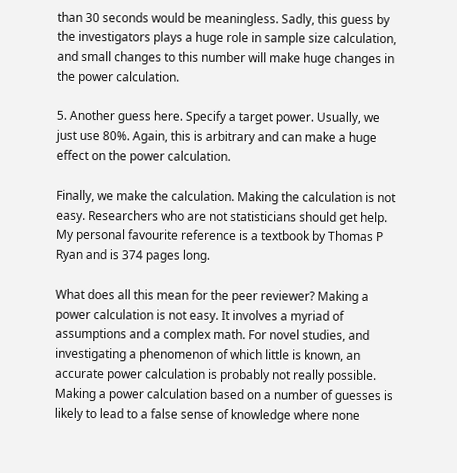than 30 seconds would be meaningless. Sadly, this guess by the investigators plays a huge role in sample size calculation, and small changes to this number will make huge changes in the power calculation.

5. Another guess here. Specify a target power. Usually, we just use 80%. Again, this is arbitrary and can make a huge effect on the power calculation.

Finally, we make the calculation. Making the calculation is not easy. Researchers who are not statisticians should get help. My personal favourite reference is a textbook by Thomas P Ryan and is 374 pages long.

What does all this mean for the peer reviewer? Making a power calculation is not easy. It involves a myriad of assumptions and a complex math. For novel studies, and investigating a phenomenon of which little is known, an accurate power calculation is probably not really possible. Making a power calculation based on a number of guesses is likely to lead to a false sense of knowledge where none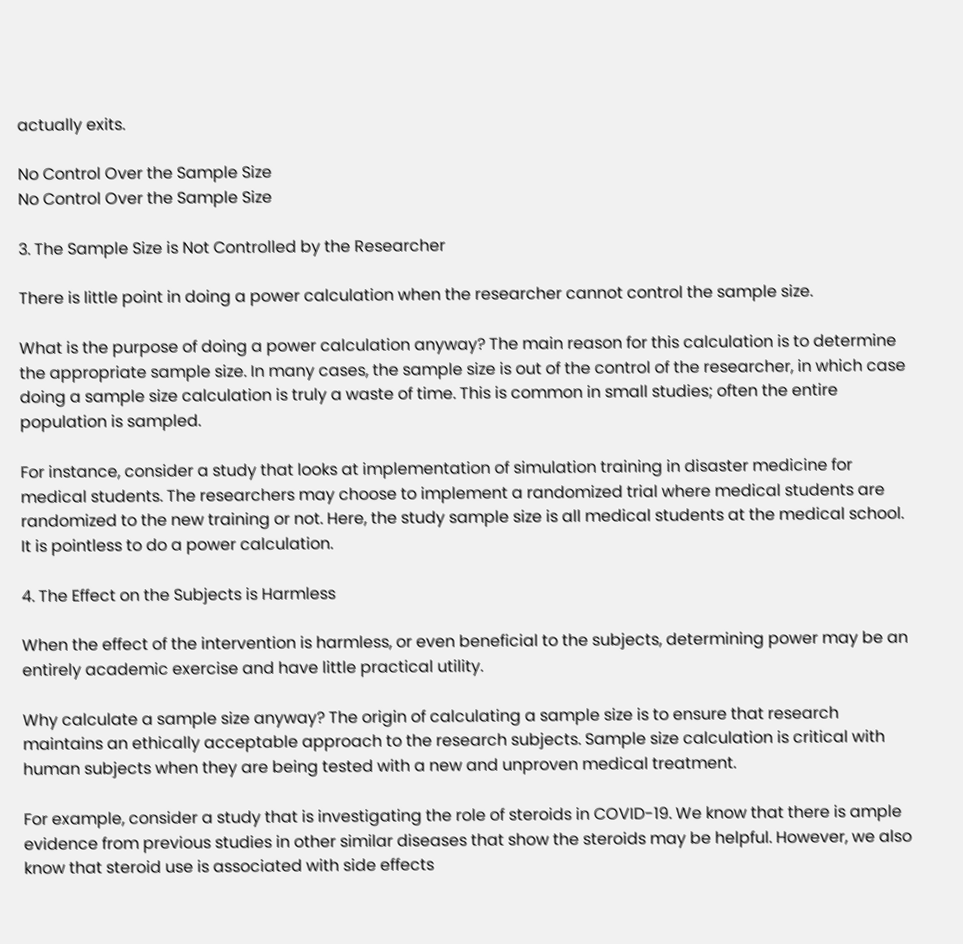actually exits.

No Control Over the Sample Size
No Control Over the Sample Size

3. The Sample Size is Not Controlled by the Researcher

There is little point in doing a power calculation when the researcher cannot control the sample size.

What is the purpose of doing a power calculation anyway? The main reason for this calculation is to determine the appropriate sample size. In many cases, the sample size is out of the control of the researcher, in which case doing a sample size calculation is truly a waste of time. This is common in small studies; often the entire population is sampled.

For instance, consider a study that looks at implementation of simulation training in disaster medicine for medical students. The researchers may choose to implement a randomized trial where medical students are randomized to the new training or not. Here, the study sample size is all medical students at the medical school. It is pointless to do a power calculation.

4. The Effect on the Subjects is Harmless

When the effect of the intervention is harmless, or even beneficial to the subjects, determining power may be an entirely academic exercise and have little practical utility.

Why calculate a sample size anyway? The origin of calculating a sample size is to ensure that research maintains an ethically acceptable approach to the research subjects. Sample size calculation is critical with human subjects when they are being tested with a new and unproven medical treatment.

For example, consider a study that is investigating the role of steroids in COVID-19. We know that there is ample evidence from previous studies in other similar diseases that show the steroids may be helpful. However, we also know that steroid use is associated with side effects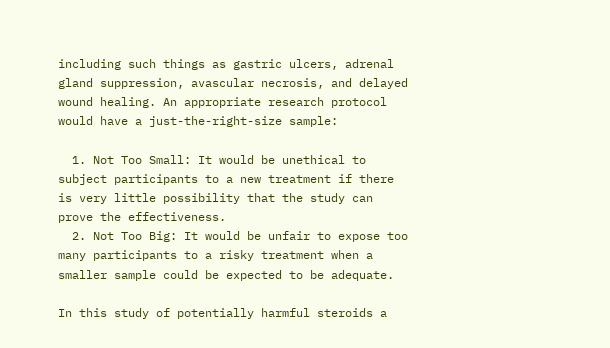including such things as gastric ulcers, adrenal gland suppression, avascular necrosis, and delayed wound healing. An appropriate research protocol would have a just-the-right-size sample:

  1. Not Too Small: It would be unethical to subject participants to a new treatment if there is very little possibility that the study can prove the effectiveness.
  2. Not Too Big: It would be unfair to expose too many participants to a risky treatment when a smaller sample could be expected to be adequate.

In this study of potentially harmful steroids a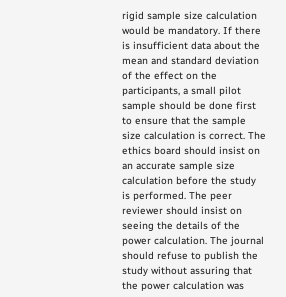rigid sample size calculation would be mandatory. If there is insufficient data about the mean and standard deviation of the effect on the participants, a small pilot sample should be done first to ensure that the sample size calculation is correct. The ethics board should insist on an accurate sample size calculation before the study is performed. The peer reviewer should insist on seeing the details of the power calculation. The journal should refuse to publish the study without assuring that the power calculation was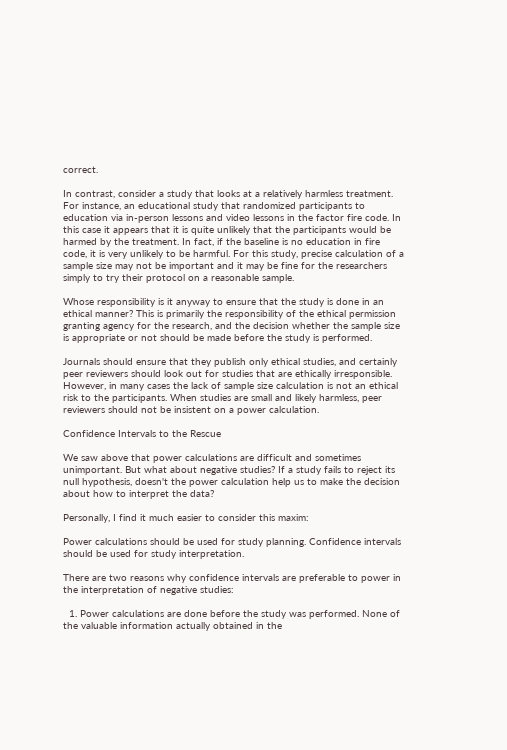correct.

In contrast, consider a study that looks at a relatively harmless treatment. For instance, an educational study that randomized participants to education via in-person lessons and video lessons in the factor fire code. In this case it appears that it is quite unlikely that the participants would be harmed by the treatment. In fact, if the baseline is no education in fire code, it is very unlikely to be harmful. For this study, precise calculation of a sample size may not be important and it may be fine for the researchers simply to try their protocol on a reasonable sample.

Whose responsibility is it anyway to ensure that the study is done in an ethical manner? This is primarily the responsibility of the ethical permission granting agency for the research, and the decision whether the sample size is appropriate or not should be made before the study is performed.

Journals should ensure that they publish only ethical studies, and certainly peer reviewers should look out for studies that are ethically irresponsible. However, in many cases the lack of sample size calculation is not an ethical risk to the participants. When studies are small and likely harmless, peer reviewers should not be insistent on a power calculation.

Confidence Intervals to the Rescue

We saw above that power calculations are difficult and sometimes unimportant. But what about negative studies? If a study fails to reject its null hypothesis, doesn't the power calculation help us to make the decision about how to interpret the data?

Personally, I find it much easier to consider this maxim:

Power calculations should be used for study planning. Confidence intervals should be used for study interpretation.

There are two reasons why confidence intervals are preferable to power in the interpretation of negative studies:

  1. Power calculations are done before the study was performed. None of the valuable information actually obtained in the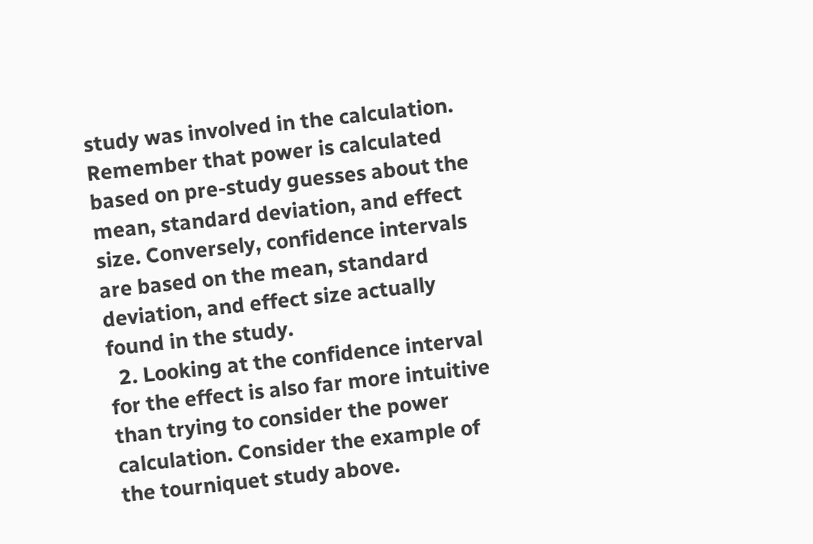study was involved in the calculation. Remember that power is calculated based on pre-study guesses about the mean, standard deviation, and effect size. Conversely, confidence intervals are based on the mean, standard deviation, and effect size actually found in the study.
  2. Looking at the confidence interval for the effect is also far more intuitive than trying to consider the power calculation. Consider the example of the tourniquet study above.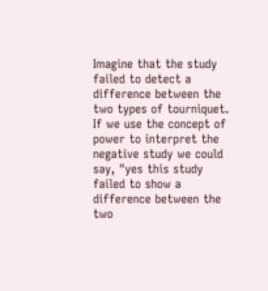Imagine that the study failed to detect a difference between the two types of tourniquet. If we use the concept of power to interpret the negative study we could say, "yes this study failed to show a difference between the two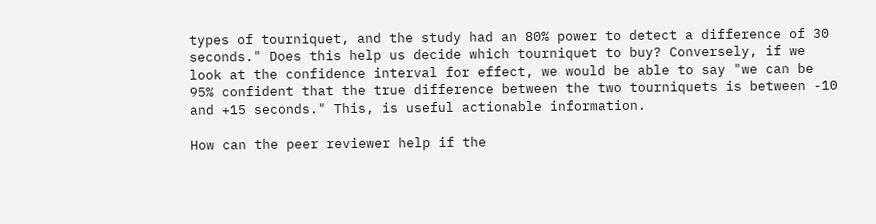types of tourniquet, and the study had an 80% power to detect a difference of 30 seconds." Does this help us decide which tourniquet to buy? Conversely, if we look at the confidence interval for effect, we would be able to say "we can be 95% confident that the true difference between the two tourniquets is between -10 and +15 seconds." This, is useful actionable information.

How can the peer reviewer help if the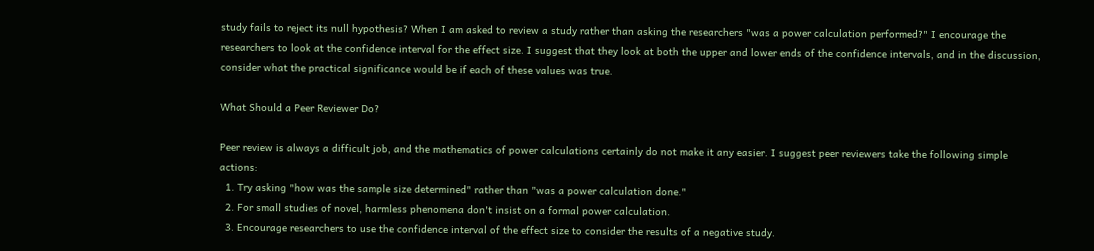study fails to reject its null hypothesis? When I am asked to review a study rather than asking the researchers "was a power calculation performed?" I encourage the researchers to look at the confidence interval for the effect size. I suggest that they look at both the upper and lower ends of the confidence intervals, and in the discussion, consider what the practical significance would be if each of these values was true.

What Should a Peer Reviewer Do?

Peer review is always a difficult job, and the mathematics of power calculations certainly do not make it any easier. I suggest peer reviewers take the following simple actions:
  1. Try asking "how was the sample size determined" rather than "was a power calculation done."
  2. For small studies of novel, harmless phenomena don't insist on a formal power calculation.
  3. Encourage researchers to use the confidence interval of the effect size to consider the results of a negative study.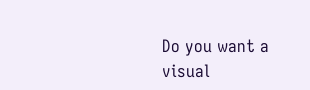Do you want a visual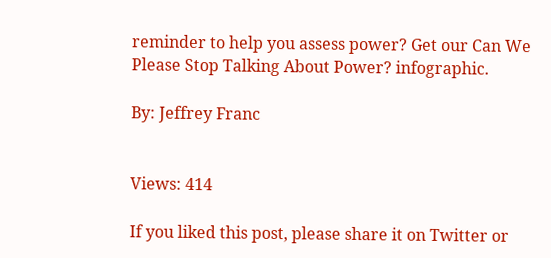reminder to help you assess power? Get our Can We Please Stop Talking About Power? infographic.

By: Jeffrey Franc


Views: 414

If you liked this post, please share it on Twitter or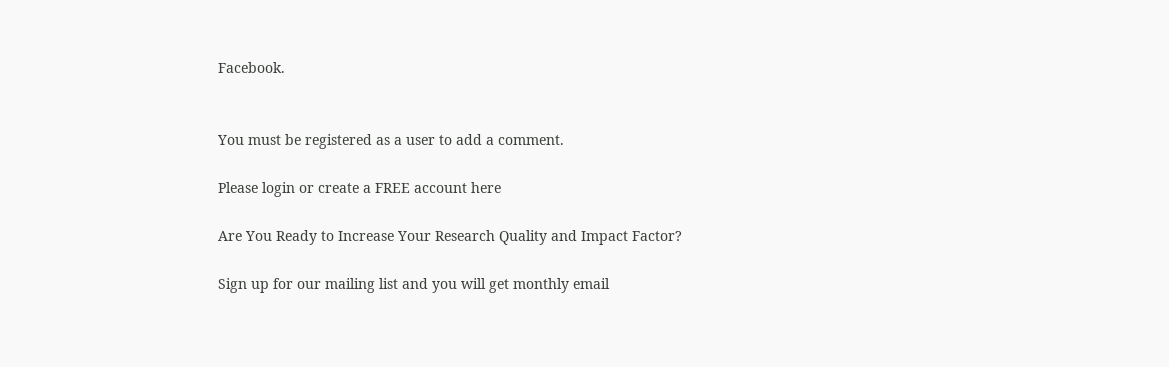Facebook.


You must be registered as a user to add a comment.

Please login or create a FREE account here

Are You Ready to Increase Your Research Quality and Impact Factor?

Sign up for our mailing list and you will get monthly email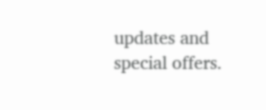updates and special offers.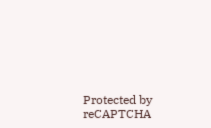Protected by reCAPTCHA